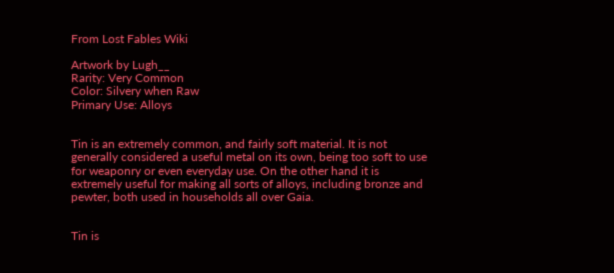From Lost Fables Wiki

Artwork by Lugh__
Rarity: Very Common
Color: Silvery when Raw
Primary Use: Alloys


Tin is an extremely common, and fairly soft material. It is not generally considered a useful metal on its own, being too soft to use for weaponry or even everyday use. On the other hand it is extremely useful for making all sorts of alloys, including bronze and pewter, both used in households all over Gaia.


Tin is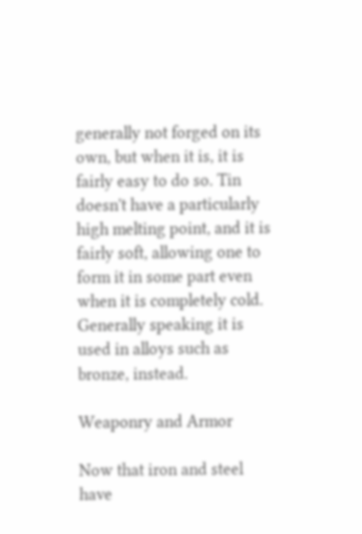generally not forged on its own, but when it is, it is fairly easy to do so. Tin doesn't have a particularly high melting point, and it is fairly soft, allowing one to form it in some part even when it is completely cold. Generally speaking it is used in alloys such as bronze, instead.

Weaponry and Armor

Now that iron and steel have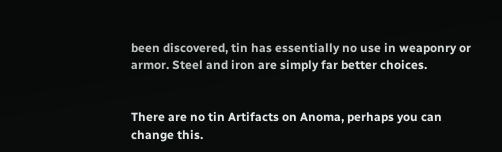been discovered, tin has essentially no use in weaponry or armor. Steel and iron are simply far better choices.


There are no tin Artifacts on Anoma, perhaps you can change this.